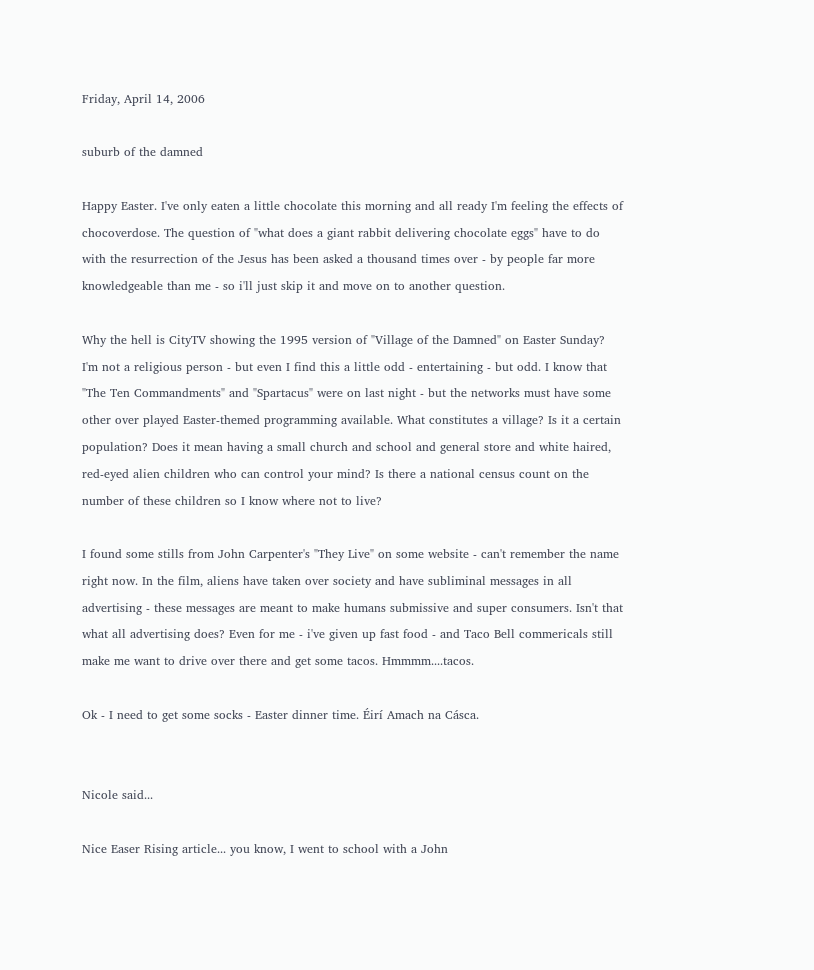Friday, April 14, 2006

suburb of the damned

Happy Easter. I've only eaten a little chocolate this morning and all ready I'm feeling the effects of chocoverdose. The question of "what does a giant rabbit delivering chocolate eggs" have to do with the resurrection of the Jesus has been asked a thousand times over - by people far more knowledgeable than me - so i'll just skip it and move on to another question.

Why the hell is CityTV showing the 1995 version of "Village of the Damned" on Easter Sunday? I'm not a religious person - but even I find this a little odd - entertaining - but odd. I know that "The Ten Commandments" and "Spartacus" were on last night - but the networks must have some other over played Easter-themed programming available. What constitutes a village? Is it a certain population? Does it mean having a small church and school and general store and white haired, red-eyed alien children who can control your mind? Is there a national census count on the number of these children so I know where not to live?

I found some stills from John Carpenter's "They Live" on some website - can't remember the name right now. In the film, aliens have taken over society and have subliminal messages in all advertising - these messages are meant to make humans submissive and super consumers. Isn't that what all advertising does? Even for me - i've given up fast food - and Taco Bell commericals still make me want to drive over there and get some tacos. Hmmmm....tacos.

Ok - I need to get some socks - Easter dinner time. Éirí Amach na Cásca.


Nicole said...

Nice Easer Rising article... you know, I went to school with a John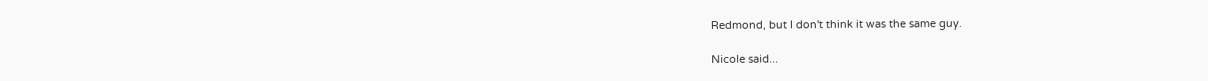Redmond, but I don't think it was the same guy.

Nicole said...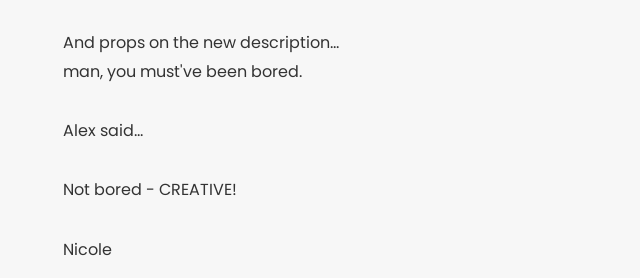And props on the new description... man, you must've been bored.

Alex said...

Not bored - CREATIVE!

Nicole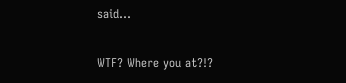said...

WTF? Where you at?!?